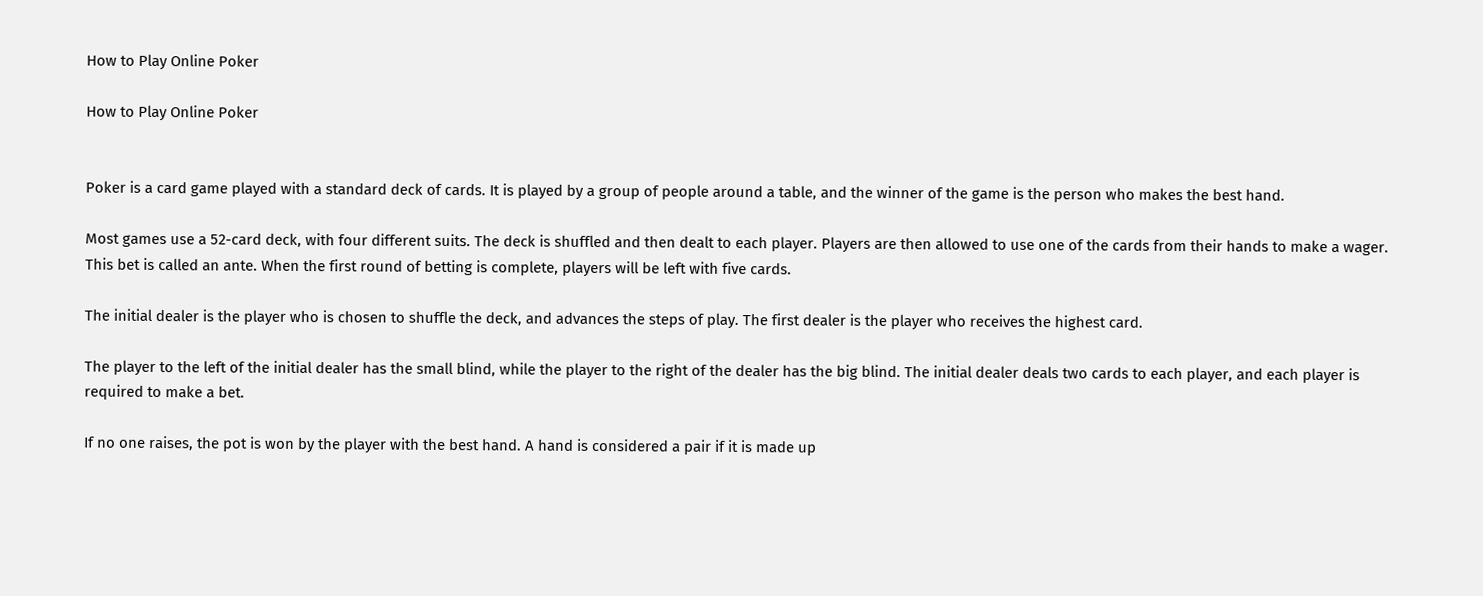How to Play Online Poker

How to Play Online Poker


Poker is a card game played with a standard deck of cards. It is played by a group of people around a table, and the winner of the game is the person who makes the best hand.

Most games use a 52-card deck, with four different suits. The deck is shuffled and then dealt to each player. Players are then allowed to use one of the cards from their hands to make a wager. This bet is called an ante. When the first round of betting is complete, players will be left with five cards.

The initial dealer is the player who is chosen to shuffle the deck, and advances the steps of play. The first dealer is the player who receives the highest card.

The player to the left of the initial dealer has the small blind, while the player to the right of the dealer has the big blind. The initial dealer deals two cards to each player, and each player is required to make a bet.

If no one raises, the pot is won by the player with the best hand. A hand is considered a pair if it is made up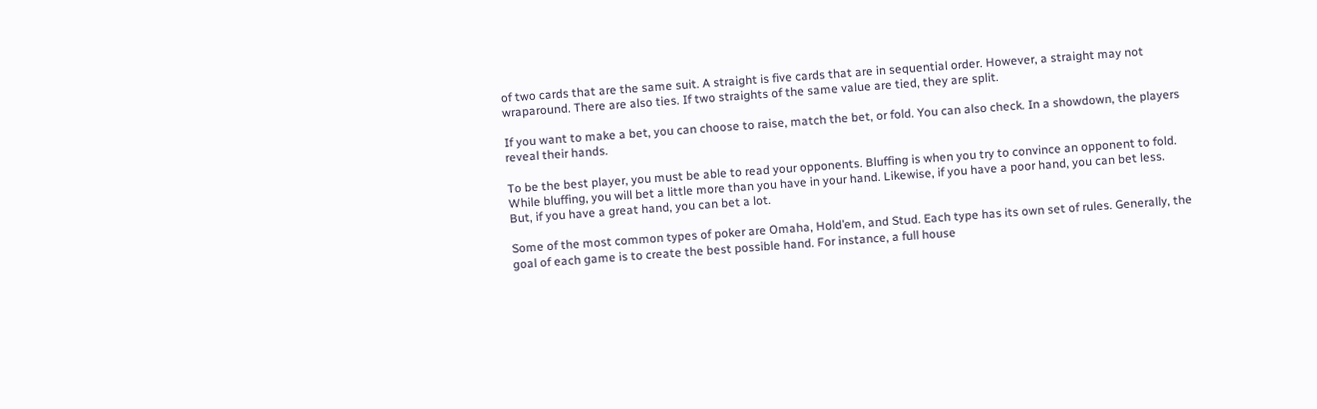of two cards that are the same suit. A straight is five cards that are in sequential order. However, a straight may not wraparound. There are also ties. If two straights of the same value are tied, they are split.

If you want to make a bet, you can choose to raise, match the bet, or fold. You can also check. In a showdown, the players reveal their hands.

To be the best player, you must be able to read your opponents. Bluffing is when you try to convince an opponent to fold. While bluffing, you will bet a little more than you have in your hand. Likewise, if you have a poor hand, you can bet less. But, if you have a great hand, you can bet a lot.

Some of the most common types of poker are Omaha, Hold’em, and Stud. Each type has its own set of rules. Generally, the goal of each game is to create the best possible hand. For instance, a full house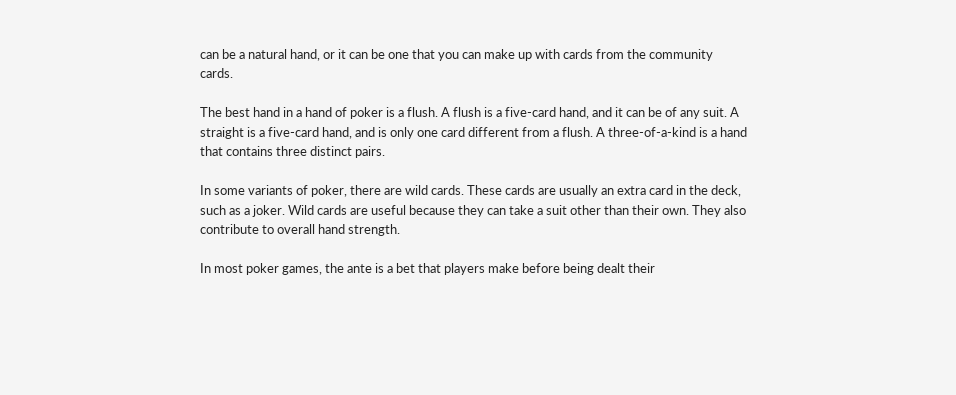can be a natural hand, or it can be one that you can make up with cards from the community cards.

The best hand in a hand of poker is a flush. A flush is a five-card hand, and it can be of any suit. A straight is a five-card hand, and is only one card different from a flush. A three-of-a-kind is a hand that contains three distinct pairs.

In some variants of poker, there are wild cards. These cards are usually an extra card in the deck, such as a joker. Wild cards are useful because they can take a suit other than their own. They also contribute to overall hand strength.

In most poker games, the ante is a bet that players make before being dealt their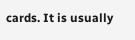cards. It is usually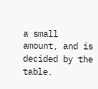a small amount, and is decided by the table.